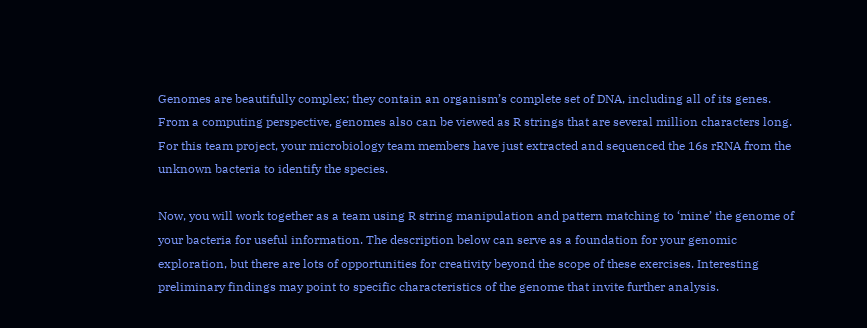Genomes are beautifully complex; they contain an organism’s complete set of DNA, including all of its genes. From a computing perspective, genomes also can be viewed as R strings that are several million characters long. For this team project, your microbiology team members have just extracted and sequenced the 16s rRNA from the unknown bacteria to identify the species.

Now, you will work together as a team using R string manipulation and pattern matching to ‘mine’ the genome of your bacteria for useful information. The description below can serve as a foundation for your genomic exploration, but there are lots of opportunities for creativity beyond the scope of these exercises. Interesting preliminary findings may point to specific characteristics of the genome that invite further analysis.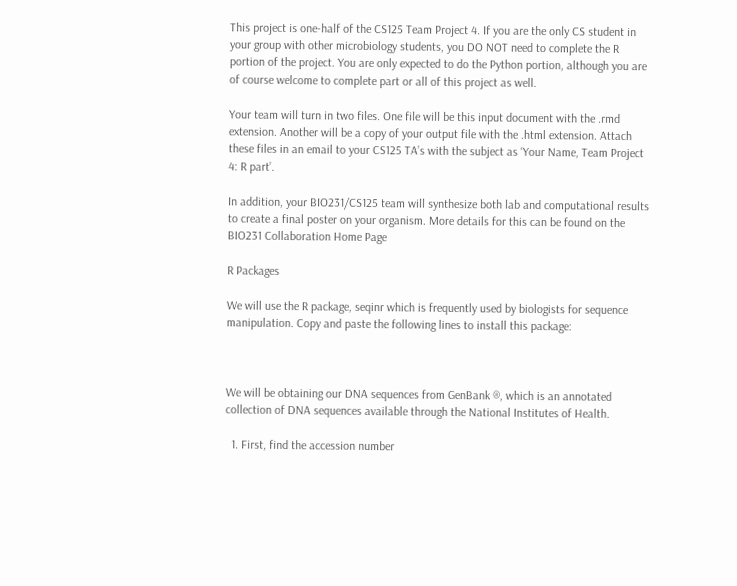This project is one-half of the CS125 Team Project 4. If you are the only CS student in your group with other microbiology students, you DO NOT need to complete the R portion of the project. You are only expected to do the Python portion, although you are of course welcome to complete part or all of this project as well.

Your team will turn in two files. One file will be this input document with the .rmd extension. Another will be a copy of your output file with the .html extension. Attach these files in an email to your CS125 TA’s with the subject as ‘Your Name, Team Project 4: R part’.

In addition, your BIO231/CS125 team will synthesize both lab and computational results to create a final poster on your organism. More details for this can be found on the BIO231 Collaboration Home Page

R Packages

We will use the R package, seqinr which is frequently used by biologists for sequence manipulation. Copy and paste the following lines to install this package:



We will be obtaining our DNA sequences from GenBank ®, which is an annotated collection of DNA sequences available through the National Institutes of Health.

  1. First, find the accession number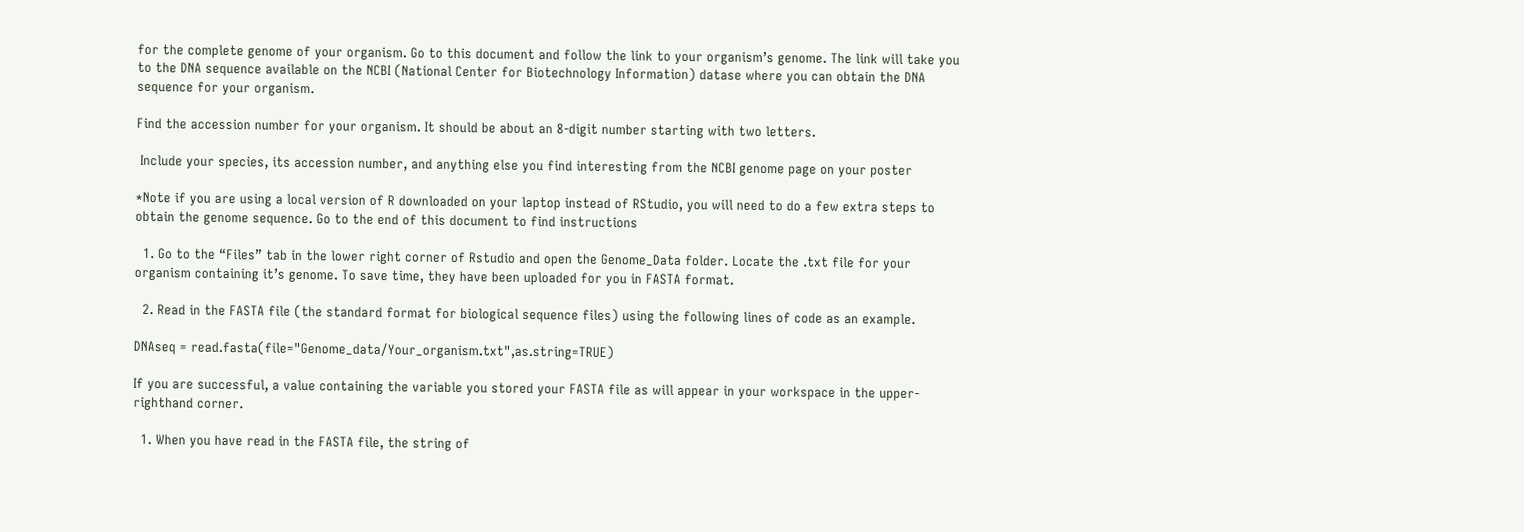for the complete genome of your organism. Go to this document and follow the link to your organism’s genome. The link will take you to the DNA sequence available on the NCBI (National Center for Biotechnology Information) datase where you can obtain the DNA sequence for your organism.

Find the accession number for your organism. It should be about an 8-digit number starting with two letters.

 Include your species, its accession number, and anything else you find interesting from the NCBI genome page on your poster

*Note if you are using a local version of R downloaded on your laptop instead of RStudio, you will need to do a few extra steps to obtain the genome sequence. Go to the end of this document to find instructions

  1. Go to the “Files” tab in the lower right corner of Rstudio and open the Genome_Data folder. Locate the .txt file for your organism containing it’s genome. To save time, they have been uploaded for you in FASTA format.

  2. Read in the FASTA file (the standard format for biological sequence files) using the following lines of code as an example.

DNAseq = read.fasta(file="Genome_data/Your_organism.txt",as.string=TRUE)

If you are successful, a value containing the variable you stored your FASTA file as will appear in your workspace in the upper-righthand corner.

  1. When you have read in the FASTA file, the string of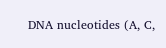DNA nucleotides (A, C,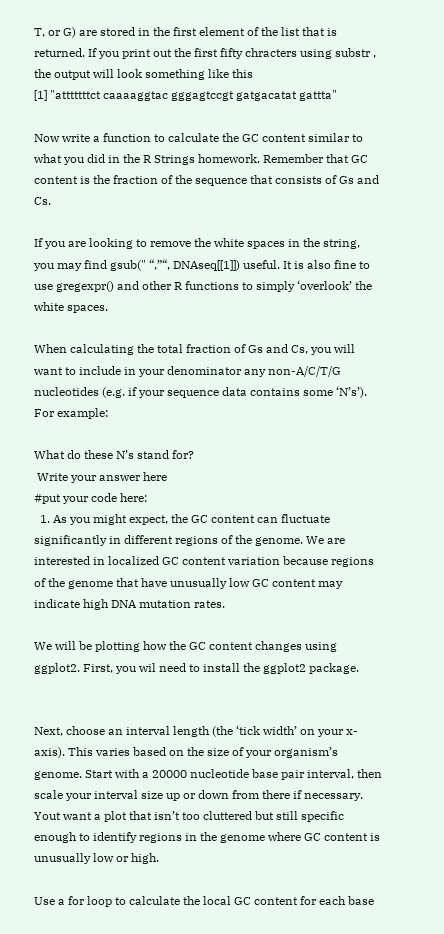T, or G) are stored in the first element of the list that is returned. If you print out the first fifty chracters using substr , the output will look something like this
[1] "atttttttct caaaaggtac gggagtccgt gatgacatat gattta"

Now write a function to calculate the GC content similar to what you did in the R Strings homework. Remember that GC content is the fraction of the sequence that consists of Gs and Cs.

If you are looking to remove the white spaces in the string, you may find gsub(" “,”“, DNAseq[[1]]) useful. It is also fine to use gregexpr() and other R functions to simply ‘overlook’ the white spaces.

When calculating the total fraction of Gs and Cs, you will want to include in your denominator any non-A/C/T/G nucleotides (e.g. if your sequence data contains some ‘N’s’). For example:

What do these N’s stand for?
 Write your answer here
#put your code here:
  1. As you might expect, the GC content can fluctuate significantly in different regions of the genome. We are interested in localized GC content variation because regions of the genome that have unusually low GC content may indicate high DNA mutation rates.

We will be plotting how the GC content changes using ggplot2. First, you wil need to install the ggplot2 package.


Next, choose an interval length (the ‘tick width’ on your x-axis). This varies based on the size of your organism’s genome. Start with a 20000 nucleotide base pair interval, then scale your interval size up or down from there if necessary. Yout want a plot that isn’t too cluttered but still specific enough to identify regions in the genome where GC content is unusually low or high.

Use a for loop to calculate the local GC content for each base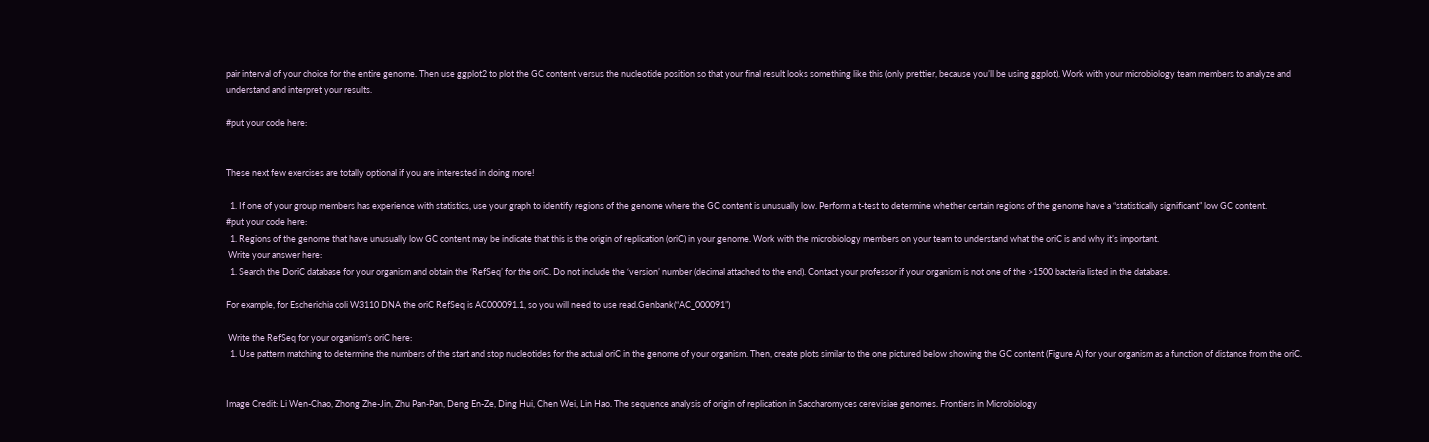pair interval of your choice for the entire genome. Then use ggplot2 to plot the GC content versus the nucleotide position so that your final result looks something like this (only prettier, because you’ll be using ggplot). Work with your microbiology team members to analyze and understand and interpret your results.

#put your code here:


These next few exercises are totally optional if you are interested in doing more!

  1. If one of your group members has experience with statistics, use your graph to identify regions of the genome where the GC content is unusually low. Perform a t-test to determine whether certain regions of the genome have a “statistically significant” low GC content.
#put your code here:
  1. Regions of the genome that have unusually low GC content may be indicate that this is the origin of replication (oriC) in your genome. Work with the microbiology members on your team to understand what the oriC is and why it’s important.
 Write your answer here:
  1. Search the DoriC database for your organism and obtain the ‘RefSeq’ for the oriC. Do not include the ‘version’ number (decimal attached to the end). Contact your professor if your organism is not one of the >1500 bacteria listed in the database.

For example, for Escherichia coli W3110 DNA the oriC RefSeq is AC000091.1, so you will need to use read.Genbank(“AC_000091”)

 Write the RefSeq for your organism's oriC here:
  1. Use pattern matching to determine the numbers of the start and stop nucleotides for the actual oriC in the genome of your organism. Then, create plots similar to the one pictured below showing the GC content (Figure A) for your organism as a function of distance from the oriC.


Image Credit: Li Wen-Chao, Zhong Zhe-Jin, Zhu Pan-Pan, Deng En-Ze, Ding Hui, Chen Wei, Lin Hao. The sequence analysis of origin of replication in Saccharomyces cerevisiae genomes. Frontiers in Microbiology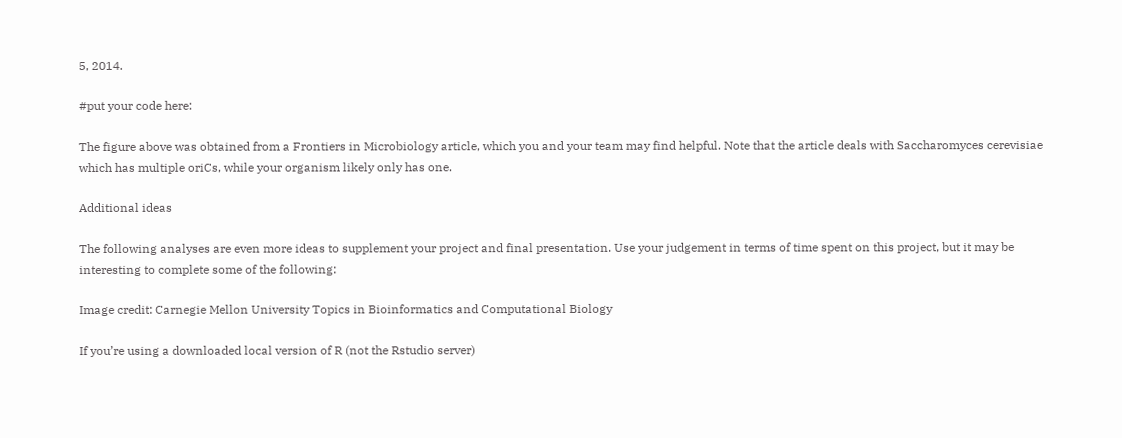5, 2014.

#put your code here:

The figure above was obtained from a Frontiers in Microbiology article, which you and your team may find helpful. Note that the article deals with Saccharomyces cerevisiae which has multiple oriCs, while your organism likely only has one.

Additional ideas

The following analyses are even more ideas to supplement your project and final presentation. Use your judgement in terms of time spent on this project, but it may be interesting to complete some of the following:

Image credit: Carnegie Mellon University Topics in Bioinformatics and Computational Biology

If you’re using a downloaded local version of R (not the Rstudio server)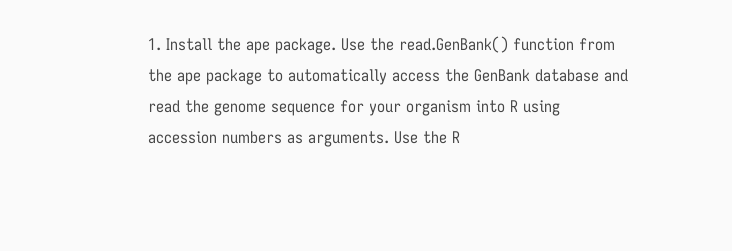1. Install the ape package. Use the read.GenBank() function from the ape package to automatically access the GenBank database and read the genome sequence for your organism into R using accession numbers as arguments. Use the R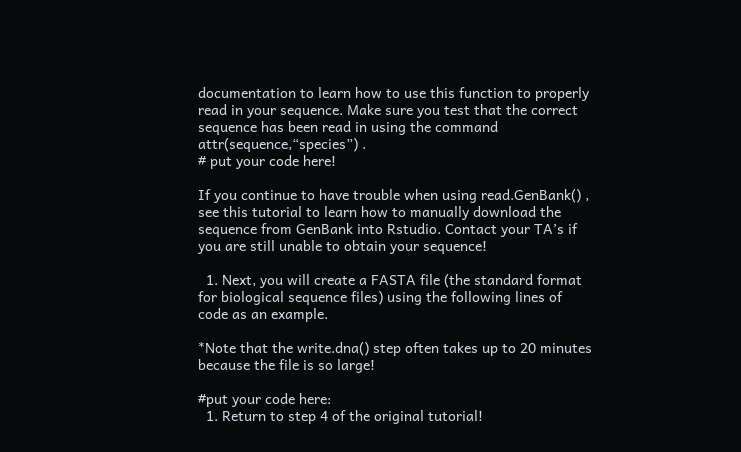documentation to learn how to use this function to properly read in your sequence. Make sure you test that the correct sequence has been read in using the command attr(sequence,“species”) .
# put your code here!

If you continue to have trouble when using read.GenBank() , see this tutorial to learn how to manually download the sequence from GenBank into Rstudio. Contact your TA’s if you are still unable to obtain your sequence!

  1. Next, you will create a FASTA file (the standard format for biological sequence files) using the following lines of code as an example.

*Note that the write.dna() step often takes up to 20 minutes because the file is so large!

#put your code here:
  1. Return to step 4 of the original tutorial!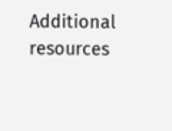Additional resources